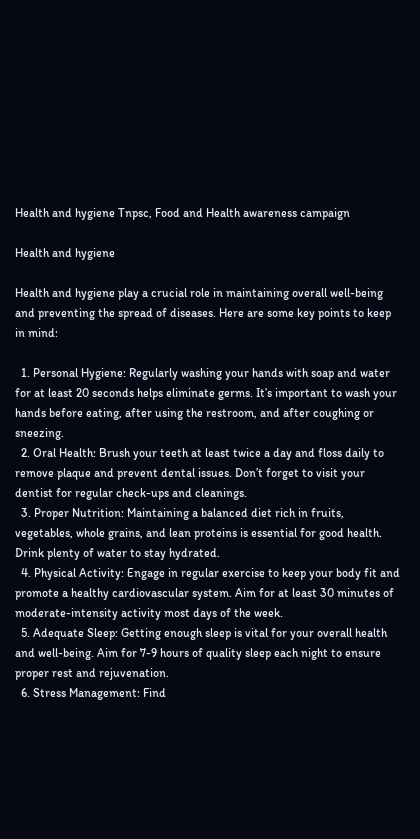Health and hygiene Tnpsc, Food and Health awareness campaign

Health and hygiene

Health and hygiene play a crucial role in maintaining overall well-being and preventing the spread of diseases. Here are some key points to keep in mind:

  1. Personal Hygiene: Regularly washing your hands with soap and water for at least 20 seconds helps eliminate germs. It’s important to wash your hands before eating, after using the restroom, and after coughing or sneezing.
  2. Oral Health: Brush your teeth at least twice a day and floss daily to remove plaque and prevent dental issues. Don’t forget to visit your dentist for regular check-ups and cleanings.
  3. Proper Nutrition: Maintaining a balanced diet rich in fruits, vegetables, whole grains, and lean proteins is essential for good health. Drink plenty of water to stay hydrated.
  4. Physical Activity: Engage in regular exercise to keep your body fit and promote a healthy cardiovascular system. Aim for at least 30 minutes of moderate-intensity activity most days of the week.
  5. Adequate Sleep: Getting enough sleep is vital for your overall health and well-being. Aim for 7-9 hours of quality sleep each night to ensure proper rest and rejuvenation.
  6. Stress Management: Find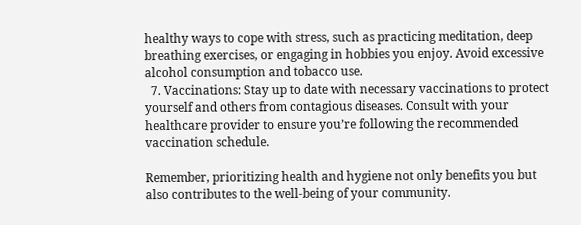healthy ways to cope with stress, such as practicing meditation, deep breathing exercises, or engaging in hobbies you enjoy. Avoid excessive alcohol consumption and tobacco use.
  7. Vaccinations: Stay up to date with necessary vaccinations to protect yourself and others from contagious diseases. Consult with your healthcare provider to ensure you’re following the recommended vaccination schedule.

Remember, prioritizing health and hygiene not only benefits you but also contributes to the well-being of your community.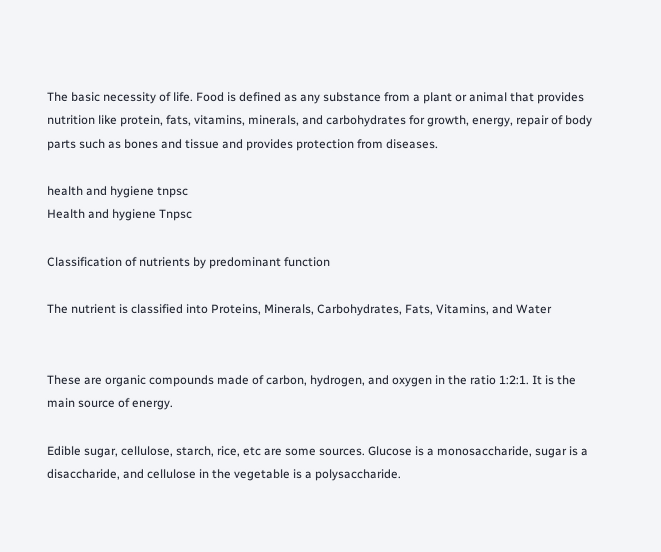The basic necessity of life. Food is defined as any substance from a plant or animal that provides nutrition like protein, fats, vitamins, minerals, and carbohydrates for growth, energy, repair of body parts such as bones and tissue and provides protection from diseases.

health and hygiene tnpsc
Health and hygiene Tnpsc

Classification of nutrients by predominant function

The nutrient is classified into Proteins, Minerals, Carbohydrates, Fats, Vitamins, and Water


These are organic compounds made of carbon, hydrogen, and oxygen in the ratio 1:2:1. It is the main source of energy.

Edible sugar, cellulose, starch, rice, etc are some sources. Glucose is a monosaccharide, sugar is a disaccharide, and cellulose in the vegetable is a polysaccharide.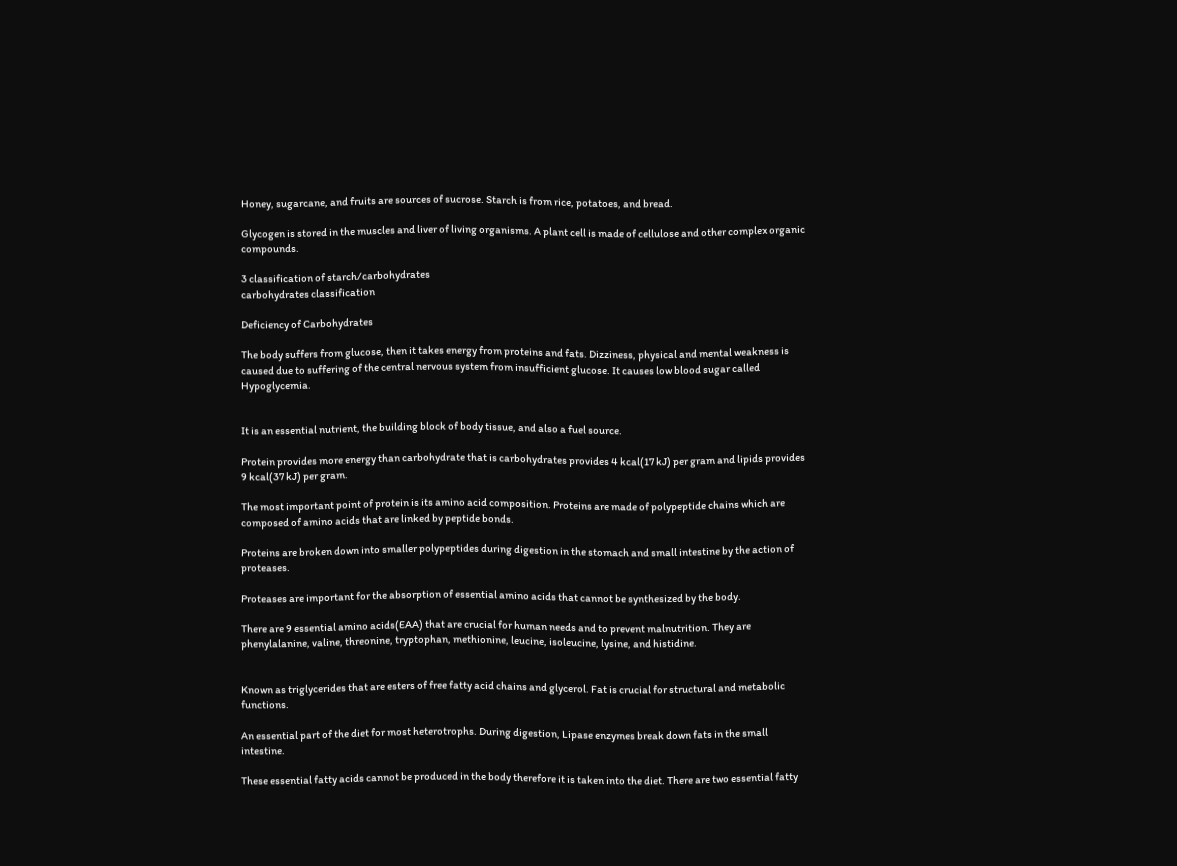Honey, sugarcane, and fruits are sources of sucrose. Starch is from rice, potatoes, and bread.

Glycogen is stored in the muscles and liver of living organisms. A plant cell is made of cellulose and other complex organic compounds.

3 classification of starch/carbohydrates
carbohydrates classification

Deficiency of Carbohydrates

The body suffers from glucose, then it takes energy from proteins and fats. Dizziness, physical and mental weakness is caused due to suffering of the central nervous system from insufficient glucose. It causes low blood sugar called Hypoglycemia.


It is an essential nutrient, the building block of body tissue, and also a fuel source.

Protein provides more energy than carbohydrate that is carbohydrates provides 4 kcal(17 kJ) per gram and lipids provides 9 kcal(37 kJ) per gram.

The most important point of protein is its amino acid composition. Proteins are made of polypeptide chains which are composed of amino acids that are linked by peptide bonds.

Proteins are broken down into smaller polypeptides during digestion in the stomach and small intestine by the action of proteases.

Proteases are important for the absorption of essential amino acids that cannot be synthesized by the body.

There are 9 essential amino acids(EAA) that are crucial for human needs and to prevent malnutrition. They are phenylalanine, valine, threonine, tryptophan, methionine, leucine, isoleucine, lysine, and histidine.


Known as triglycerides that are esters of free fatty acid chains and glycerol. Fat is crucial for structural and metabolic functions.

An essential part of the diet for most heterotrophs. During digestion, Lipase enzymes break down fats in the small intestine.

These essential fatty acids cannot be produced in the body therefore it is taken into the diet. There are two essential fatty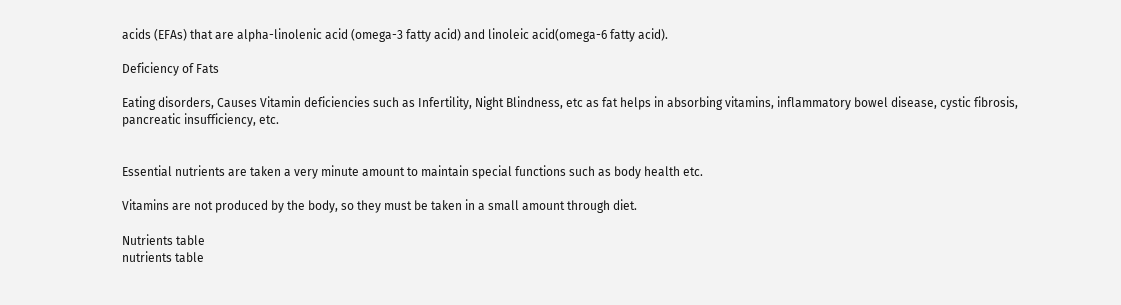acids (EFAs) that are alpha-linolenic acid (omega-3 fatty acid) and linoleic acid(omega-6 fatty acid).

Deficiency of Fats

Eating disorders, Causes Vitamin deficiencies such as Infertility, Night Blindness, etc as fat helps in absorbing vitamins, inflammatory bowel disease, cystic fibrosis, pancreatic insufficiency, etc.


Essential nutrients are taken a very minute amount to maintain special functions such as body health etc.

Vitamins are not produced by the body, so they must be taken in a small amount through diet.

Nutrients table
nutrients table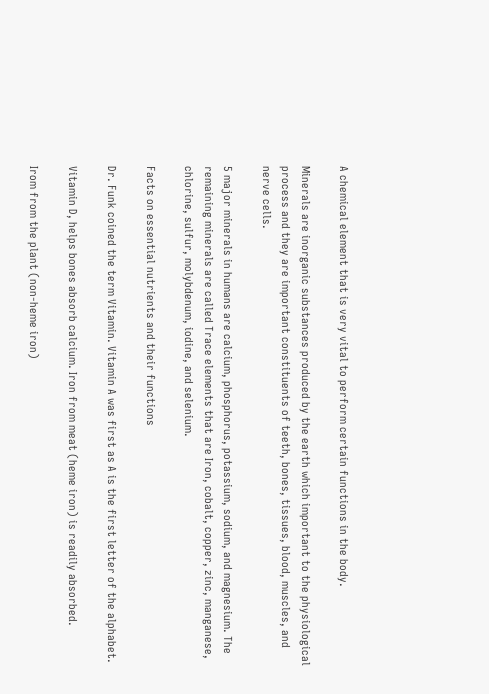A chemical element that is very vital to perform certain functions in the body.

Minerals are inorganic substances produced by the earth which important to the physiological process and they are important constituents of teeth, bones, tissues, blood, muscles, and nerve cells.

5 major minerals in humans are calcium, phosphorus, potassium, sodium, and magnesium. The remaining minerals are called Trace elements that are Iron, cobalt, copper, zinc, manganese, chlorine, sulfur, molybdenum, iodine, and selenium.

Facts on essential nutrients and their functions

Dr. Funk coined the term Vitamin. Vitamin A was first as A is the first letter of the alphabet.

Vitamin D, helps bones absorb calcium. Iron from meat (heme iron) is readily absorbed.

Irom from the plant (non-heme iron)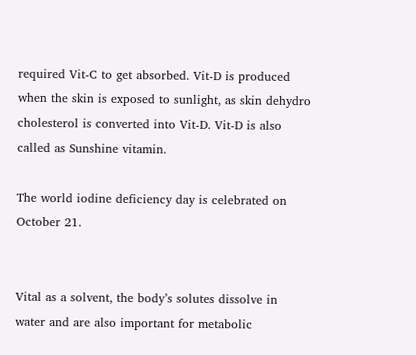required Vit-C to get absorbed. Vit-D is produced when the skin is exposed to sunlight, as skin dehydro cholesterol is converted into Vit-D. Vit-D is also called as Sunshine vitamin.

The world iodine deficiency day is celebrated on October 21.


Vital as a solvent, the body’s solutes dissolve in water and are also important for metabolic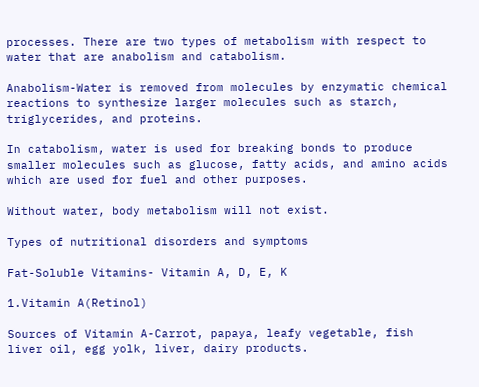processes. There are two types of metabolism with respect to water that are anabolism and catabolism.

Anabolism-Water is removed from molecules by enzymatic chemical reactions to synthesize larger molecules such as starch, triglycerides, and proteins.

In catabolism, water is used for breaking bonds to produce smaller molecules such as glucose, fatty acids, and amino acids which are used for fuel and other purposes.

Without water, body metabolism will not exist.

Types of nutritional disorders and symptoms

Fat-Soluble Vitamins- Vitamin A, D, E, K

1.Vitamin A(Retinol)

Sources of Vitamin A-Carrot, papaya, leafy vegetable, fish liver oil, egg yolk, liver, dairy products.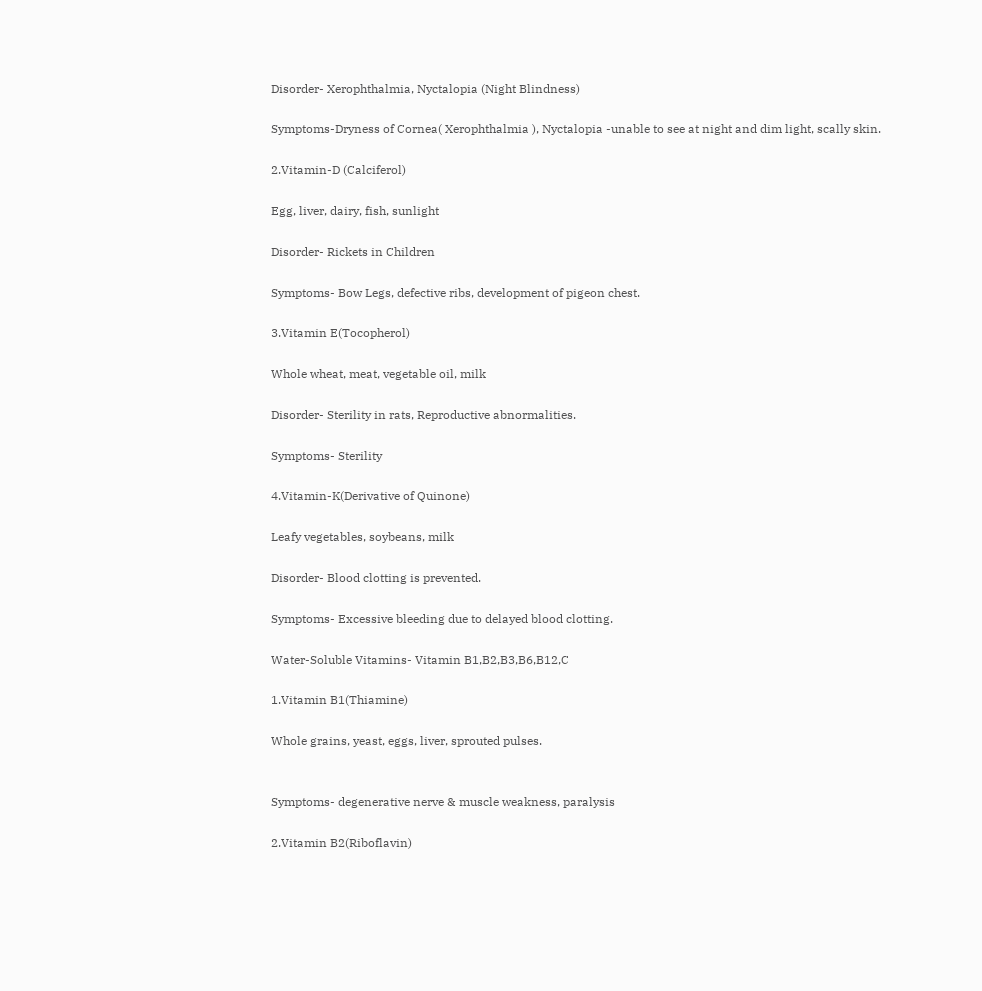Disorder- Xerophthalmia, Nyctalopia (Night Blindness)

Symptoms-Dryness of Cornea( Xerophthalmia ), Nyctalopia -unable to see at night and dim light, scally skin.

2.Vitamin-D (Calciferol)

Egg, liver, dairy, fish, sunlight

Disorder- Rickets in Children

Symptoms- Bow Legs, defective ribs, development of pigeon chest.

3.Vitamin E(Tocopherol)

Whole wheat, meat, vegetable oil, milk

Disorder- Sterility in rats, Reproductive abnormalities.

Symptoms- Sterility

4.Vitamin-K(Derivative of Quinone)

Leafy vegetables, soybeans, milk

Disorder- Blood clotting is prevented.

Symptoms- Excessive bleeding due to delayed blood clotting.

Water-Soluble Vitamins- Vitamin B1,B2,B3,B6,B12,C

1.Vitamin B1(Thiamine)

Whole grains, yeast, eggs, liver, sprouted pulses.


Symptoms- degenerative nerve & muscle weakness, paralysis

2.Vitamin B2(Riboflavin)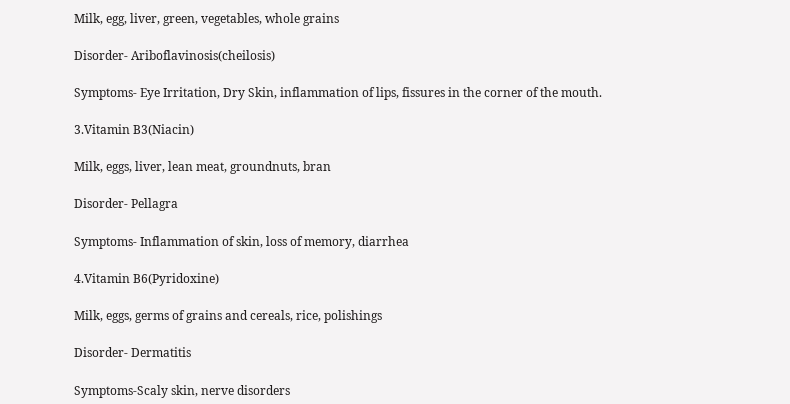Milk, egg, liver, green, vegetables, whole grains

Disorder- Ariboflavinosis(cheilosis)

Symptoms- Eye Irritation, Dry Skin, inflammation of lips, fissures in the corner of the mouth.

3.Vitamin B3(Niacin)

Milk, eggs, liver, lean meat, groundnuts, bran

Disorder- Pellagra

Symptoms- Inflammation of skin, loss of memory, diarrhea

4.Vitamin B6(Pyridoxine)

Milk, eggs, germs of grains and cereals, rice, polishings

Disorder- Dermatitis

Symptoms-Scaly skin, nerve disorders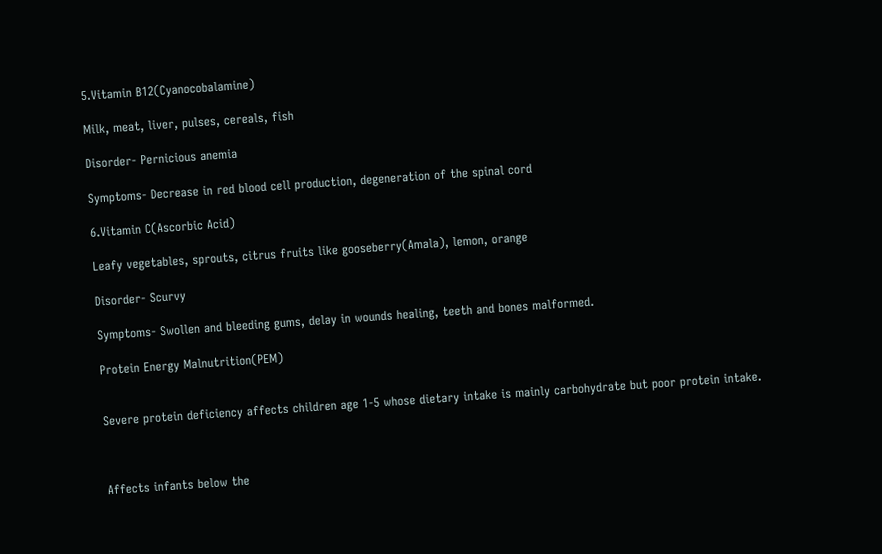5.Vitamin B12(Cyanocobalamine)

Milk, meat, liver, pulses, cereals, fish

Disorder- Pernicious anemia

Symptoms- Decrease in red blood cell production, degeneration of the spinal cord

6.Vitamin C(Ascorbic Acid)

Leafy vegetables, sprouts, citrus fruits like gooseberry(Amala), lemon, orange

Disorder- Scurvy

Symptoms- Swollen and bleeding gums, delay in wounds healing, teeth and bones malformed.

Protein Energy Malnutrition(PEM)


Severe protein deficiency affects children age 1-5 whose dietary intake is mainly carbohydrate but poor protein intake.



Affects infants below the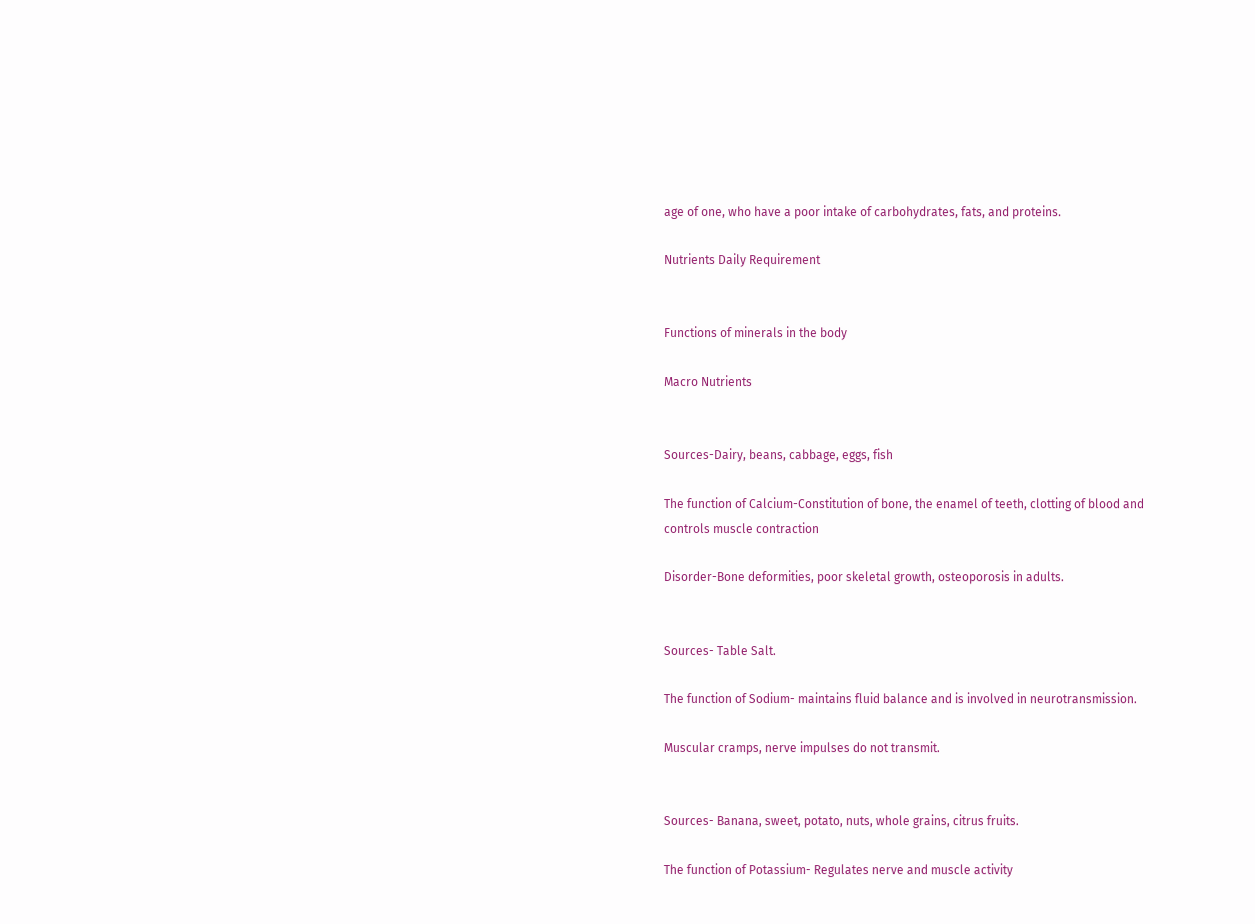age of one, who have a poor intake of carbohydrates, fats, and proteins.

Nutrients Daily Requirement


Functions of minerals in the body

Macro Nutrients


Sources-Dairy, beans, cabbage, eggs, fish

The function of Calcium-Constitution of bone, the enamel of teeth, clotting of blood and controls muscle contraction

Disorder-Bone deformities, poor skeletal growth, osteoporosis in adults.


Sources- Table Salt.

The function of Sodium- maintains fluid balance and is involved in neurotransmission.

Muscular cramps, nerve impulses do not transmit.


Sources- Banana, sweet, potato, nuts, whole grains, citrus fruits.

The function of Potassium- Regulates nerve and muscle activity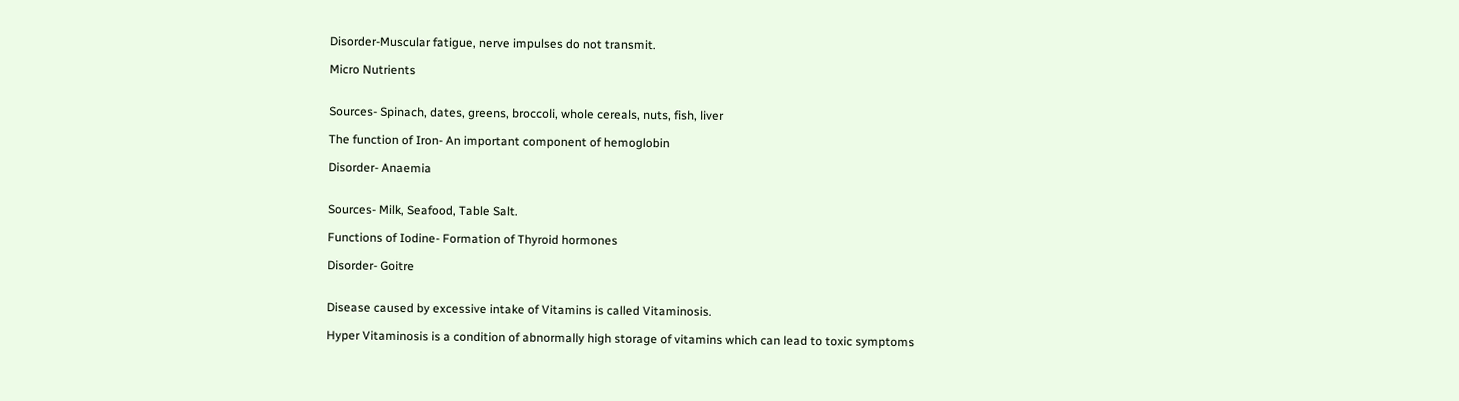Disorder-Muscular fatigue, nerve impulses do not transmit.

Micro Nutrients


Sources- Spinach, dates, greens, broccoli, whole cereals, nuts, fish, liver

The function of Iron- An important component of hemoglobin

Disorder- Anaemia


Sources- Milk, Seafood, Table Salt.

Functions of Iodine- Formation of Thyroid hormones

Disorder- Goitre


Disease caused by excessive intake of Vitamins is called Vitaminosis.

Hyper Vitaminosis is a condition of abnormally high storage of vitamins which can lead to toxic symptoms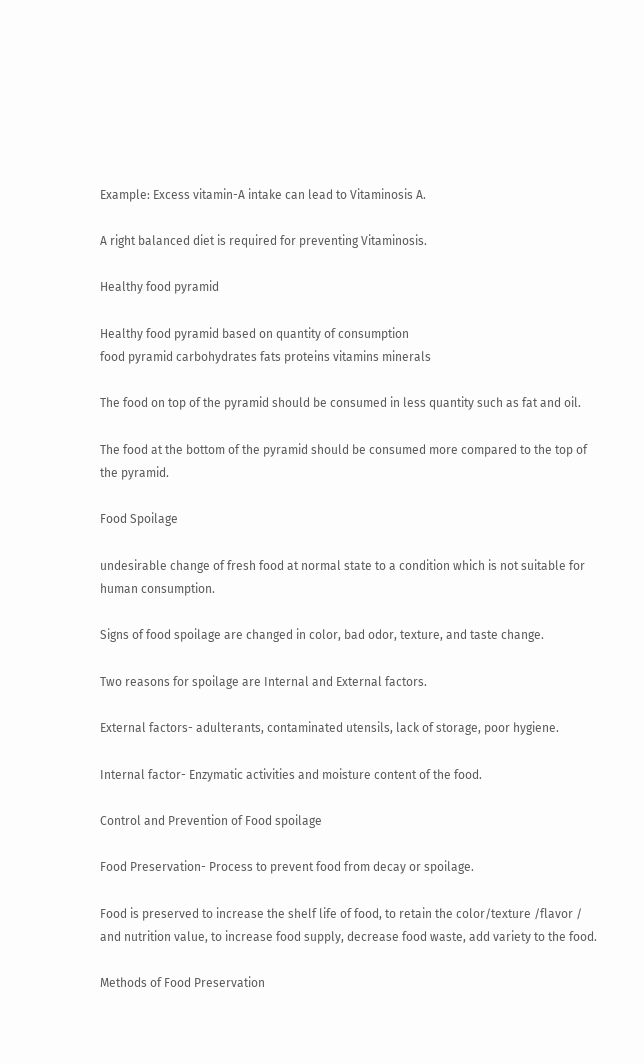Example: Excess vitamin-A intake can lead to Vitaminosis A.

A right balanced diet is required for preventing Vitaminosis.

Healthy food pyramid

Healthy food pyramid based on quantity of consumption
food pyramid carbohydrates fats proteins vitamins minerals

The food on top of the pyramid should be consumed in less quantity such as fat and oil.

The food at the bottom of the pyramid should be consumed more compared to the top of the pyramid.

Food Spoilage

undesirable change of fresh food at normal state to a condition which is not suitable for human consumption.

Signs of food spoilage are changed in color, bad odor, texture, and taste change.

Two reasons for spoilage are Internal and External factors.

External factors- adulterants, contaminated utensils, lack of storage, poor hygiene.

Internal factor- Enzymatic activities and moisture content of the food.

Control and Prevention of Food spoilage

Food Preservation- Process to prevent food from decay or spoilage.

Food is preserved to increase the shelf life of food, to retain the color/texture /flavor / and nutrition value, to increase food supply, decrease food waste, add variety to the food.

Methods of Food Preservation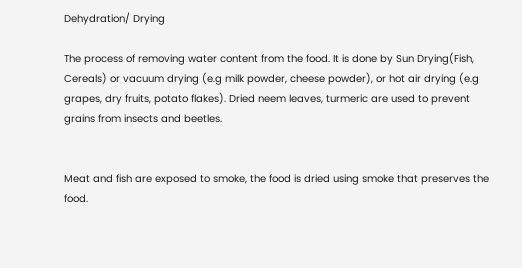Dehydration/ Drying

The process of removing water content from the food. It is done by Sun Drying(Fish, Cereals) or vacuum drying (e.g milk powder, cheese powder), or hot air drying (e.g grapes, dry fruits, potato flakes). Dried neem leaves, turmeric are used to prevent grains from insects and beetles.


Meat and fish are exposed to smoke, the food is dried using smoke that preserves the food.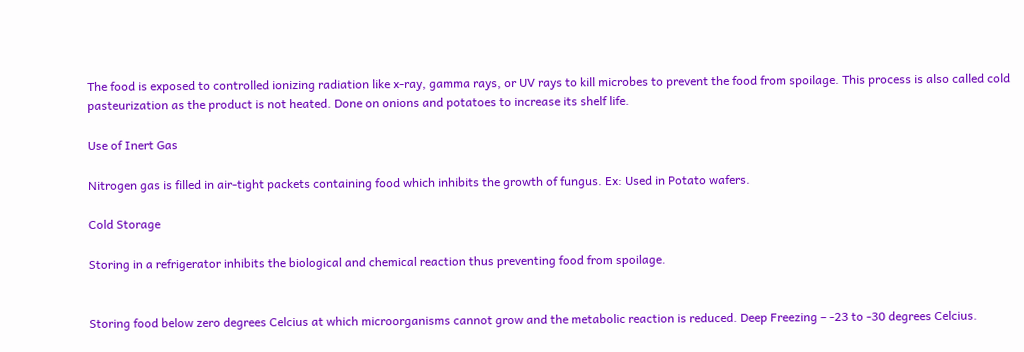The food is exposed to controlled ionizing radiation like x-ray, gamma rays, or UV rays to kill microbes to prevent the food from spoilage. This process is also called cold pasteurization as the product is not heated. Done on onions and potatoes to increase its shelf life.

Use of Inert Gas

Nitrogen gas is filled in air-tight packets containing food which inhibits the growth of fungus. Ex: Used in Potato wafers.

Cold Storage

Storing in a refrigerator inhibits the biological and chemical reaction thus preventing food from spoilage.


Storing food below zero degrees Celcius at which microorganisms cannot grow and the metabolic reaction is reduced. Deep Freezing – -23 to -30 degrees Celcius.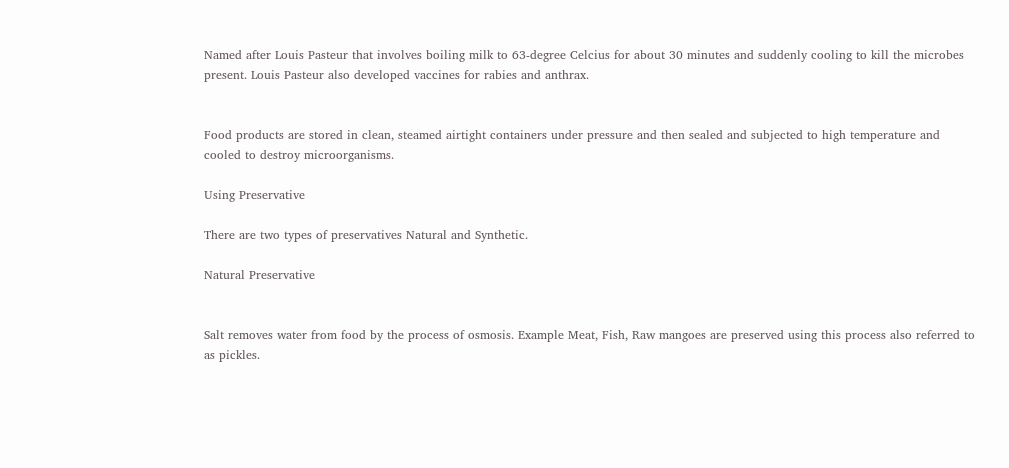Named after Louis Pasteur that involves boiling milk to 63-degree Celcius for about 30 minutes and suddenly cooling to kill the microbes present. Louis Pasteur also developed vaccines for rabies and anthrax.


Food products are stored in clean, steamed airtight containers under pressure and then sealed and subjected to high temperature and cooled to destroy microorganisms.

Using Preservative

There are two types of preservatives Natural and Synthetic.

Natural Preservative


Salt removes water from food by the process of osmosis. Example Meat, Fish, Raw mangoes are preserved using this process also referred to as pickles.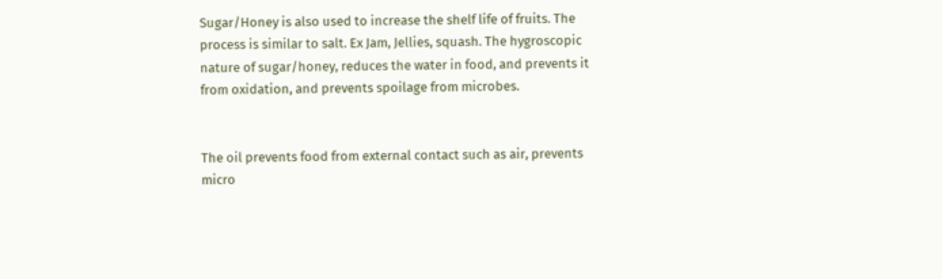Sugar/Honey is also used to increase the shelf life of fruits. The process is similar to salt. Ex Jam, Jellies, squash. The hygroscopic nature of sugar/honey, reduces the water in food, and prevents it from oxidation, and prevents spoilage from microbes.


The oil prevents food from external contact such as air, prevents micro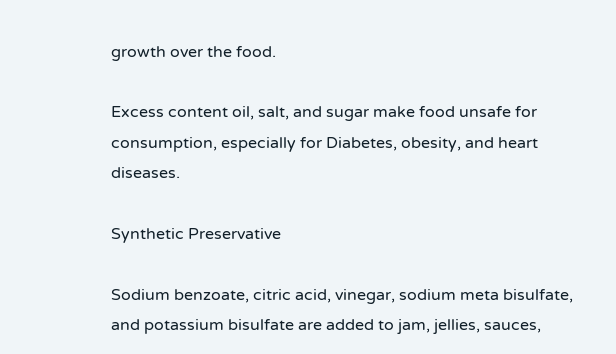growth over the food.

Excess content oil, salt, and sugar make food unsafe for consumption, especially for Diabetes, obesity, and heart diseases.

Synthetic Preservative

Sodium benzoate, citric acid, vinegar, sodium meta bisulfate, and potassium bisulfate are added to jam, jellies, sauces,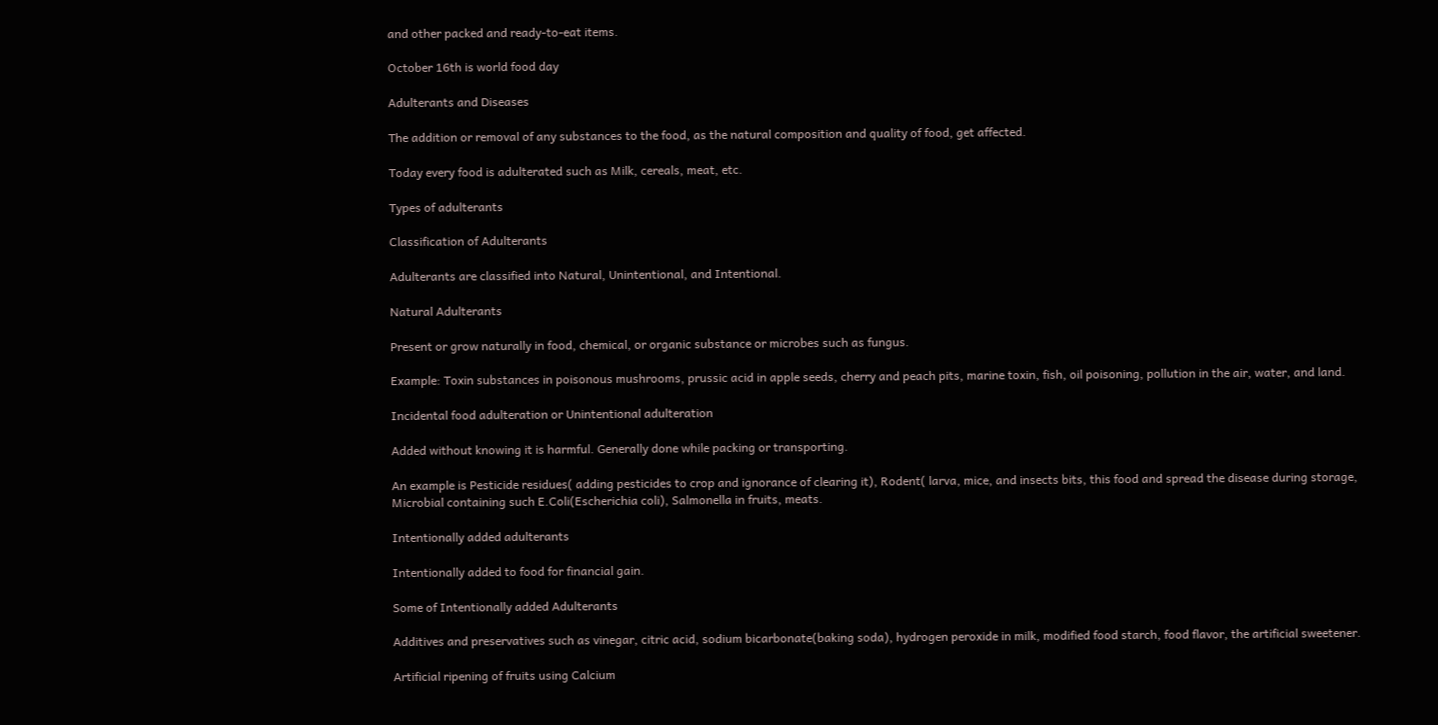and other packed and ready-to-eat items.

October 16th is world food day

Adulterants and Diseases

The addition or removal of any substances to the food, as the natural composition and quality of food, get affected.

Today every food is adulterated such as Milk, cereals, meat, etc.

Types of adulterants

Classification of Adulterants

Adulterants are classified into Natural, Unintentional, and Intentional.

Natural Adulterants

Present or grow naturally in food, chemical, or organic substance or microbes such as fungus.

Example: Toxin substances in poisonous mushrooms, prussic acid in apple seeds, cherry and peach pits, marine toxin, fish, oil poisoning, pollution in the air, water, and land.

Incidental food adulteration or Unintentional adulteration

Added without knowing it is harmful. Generally done while packing or transporting.

An example is Pesticide residues( adding pesticides to crop and ignorance of clearing it), Rodent( larva, mice, and insects bits, this food and spread the disease during storage, Microbial containing such E.Coli(Escherichia coli), Salmonella in fruits, meats.

Intentionally added adulterants

Intentionally added to food for financial gain.

Some of Intentionally added Adulterants

Additives and preservatives such as vinegar, citric acid, sodium bicarbonate(baking soda), hydrogen peroxide in milk, modified food starch, food flavor, the artificial sweetener.

Artificial ripening of fruits using Calcium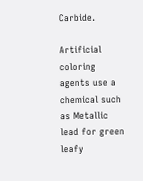Carbide.

Artificial coloring agents use a chemical such as Metallic lead for green leafy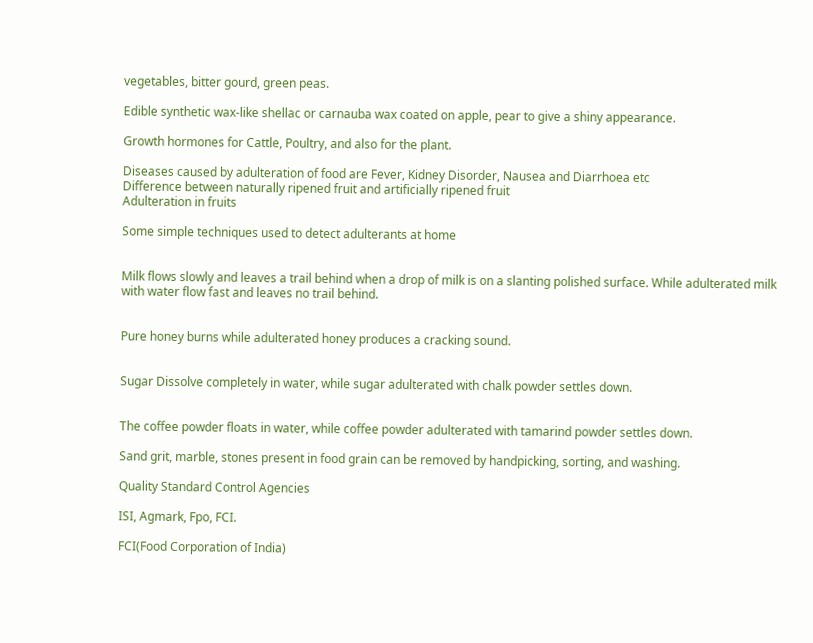vegetables, bitter gourd, green peas.

Edible synthetic wax-like shellac or carnauba wax coated on apple, pear to give a shiny appearance.

Growth hormones for Cattle, Poultry, and also for the plant.

Diseases caused by adulteration of food are Fever, Kidney Disorder, Nausea and Diarrhoea etc
Difference between naturally ripened fruit and artificially ripened fruit
Adulteration in fruits

Some simple techniques used to detect adulterants at home


Milk flows slowly and leaves a trail behind when a drop of milk is on a slanting polished surface. While adulterated milk with water flow fast and leaves no trail behind.


Pure honey burns while adulterated honey produces a cracking sound.


Sugar Dissolve completely in water, while sugar adulterated with chalk powder settles down.


The coffee powder floats in water, while coffee powder adulterated with tamarind powder settles down.

Sand grit, marble, stones present in food grain can be removed by handpicking, sorting, and washing.

Quality Standard Control Agencies

ISI, Agmark, Fpo, FCI.

FCI(Food Corporation of India)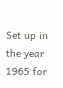Set up in the year 1965 for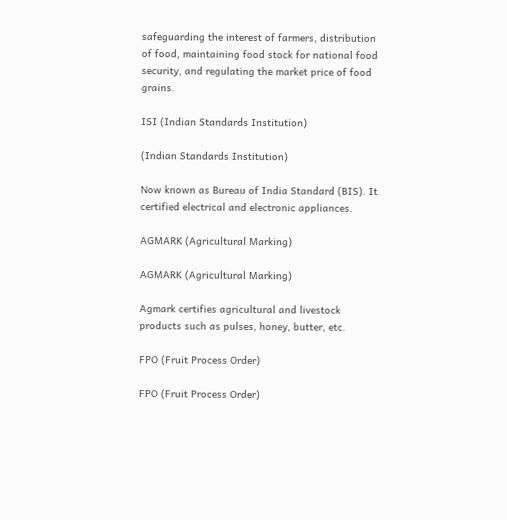safeguarding the interest of farmers, distribution of food, maintaining food stock for national food security, and regulating the market price of food grains.

ISI (Indian Standards Institution)

(Indian Standards Institution)

Now known as Bureau of India Standard (BIS). It certified electrical and electronic appliances.

AGMARK (Agricultural Marking)

AGMARK (Agricultural Marking)

Agmark certifies agricultural and livestock products such as pulses, honey, butter, etc.

FPO (Fruit Process Order)

FPO (Fruit Process Order)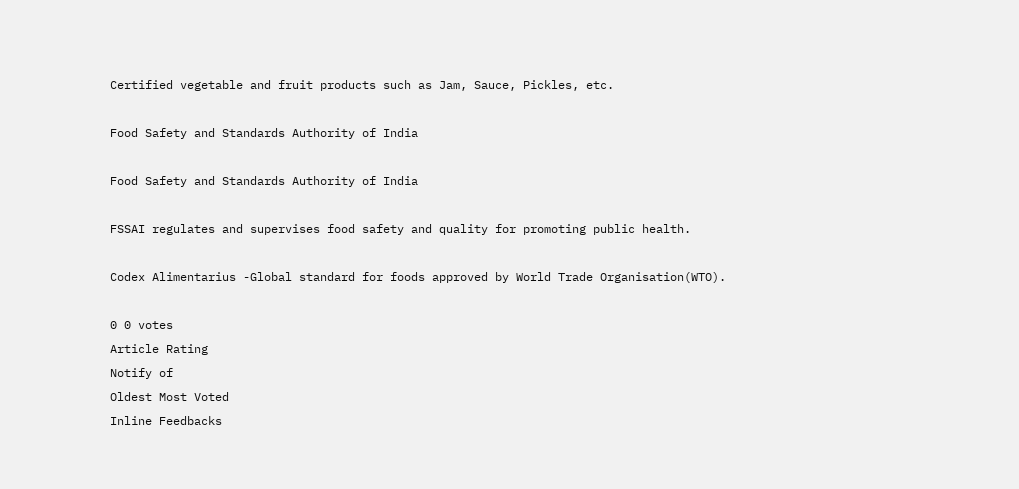Certified vegetable and fruit products such as Jam, Sauce, Pickles, etc.

Food Safety and Standards Authority of India

Food Safety and Standards Authority of India

FSSAI regulates and supervises food safety and quality for promoting public health.

Codex Alimentarius -Global standard for foods approved by World Trade Organisation(WTO).

0 0 votes
Article Rating
Notify of
Oldest Most Voted
Inline Feedbacks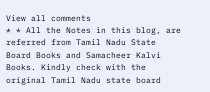View all comments
* * All the Notes in this blog, are referred from Tamil Nadu State Board Books and Samacheer Kalvi Books. Kindly check with the original Tamil Nadu state board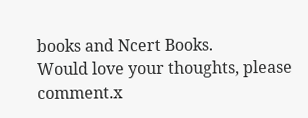books and Ncert Books.
Would love your thoughts, please comment.x